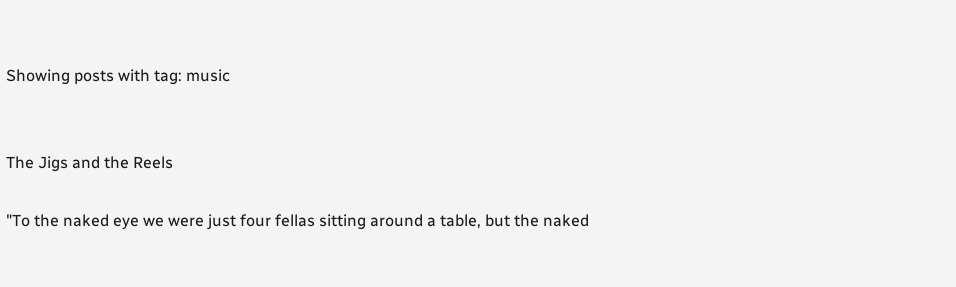Showing posts with tag: music


The Jigs and the Reels

"To the naked eye we were just four fellas sitting around a table, but the naked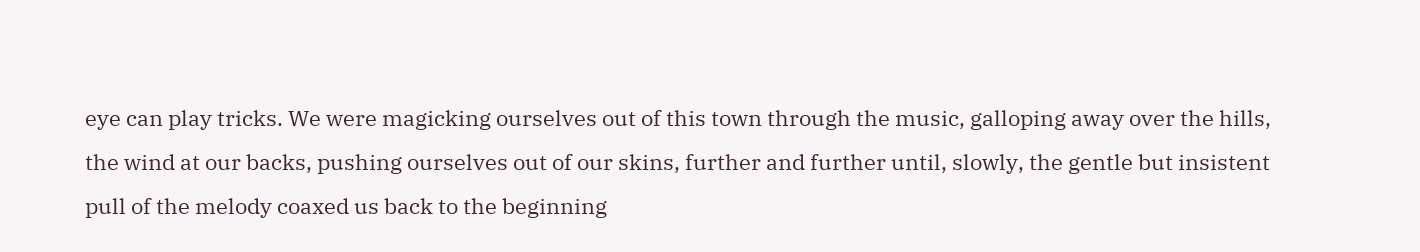eye can play tricks. We were magicking ourselves out of this town through the music, galloping away over the hills, the wind at our backs, pushing ourselves out of our skins, further and further until, slowly, the gentle but insistent pull of the melody coaxed us back to the beginning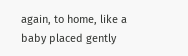again, to home, like a baby placed gently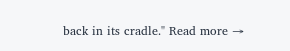back in its cradle." Read more →